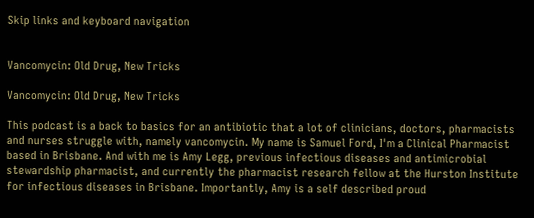Skip links and keyboard navigation


Vancomycin: Old Drug, New Tricks

Vancomycin: Old Drug, New Tricks

This podcast is a back to basics for an antibiotic that a lot of clinicians, doctors, pharmacists and nurses struggle with, namely vancomycin. My name is Samuel Ford, I'm a Clinical Pharmacist based in Brisbane. And with me is Amy Legg, previous infectious diseases and antimicrobial stewardship pharmacist, and currently the pharmacist research fellow at the Hurston Institute for infectious diseases in Brisbane. Importantly, Amy is a self described proud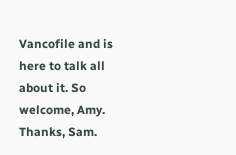Vancofile and is here to talk all about it. So welcome, Amy. Thanks, Sam.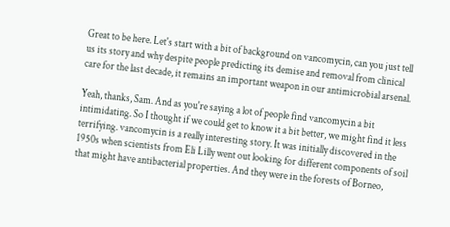Great to be here. Let's start with a bit of background on vancomycin, can you just tell us its story and why despite people predicting its demise and removal from clinical care for the last decade, it remains an important weapon in our antimicrobial arsenal.

Yeah, thanks, Sam. And as you're saying a lot of people find vancomycin a bit intimidating. So I thought if we could get to know it a bit better, we might find it less terrifying. vancomycin is a really interesting story. It was initially discovered in the 1950s when scientists from Eli Lilly went out looking for different components of soil that might have antibacterial properties. And they were in the forests of Borneo,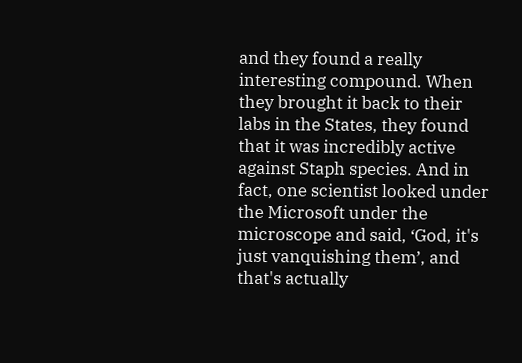and they found a really interesting compound. When they brought it back to their labs in the States, they found that it was incredibly active against Staph species. And in fact, one scientist looked under the Microsoft under the microscope and said, ‘God, it's just vanquishing them’, and that's actually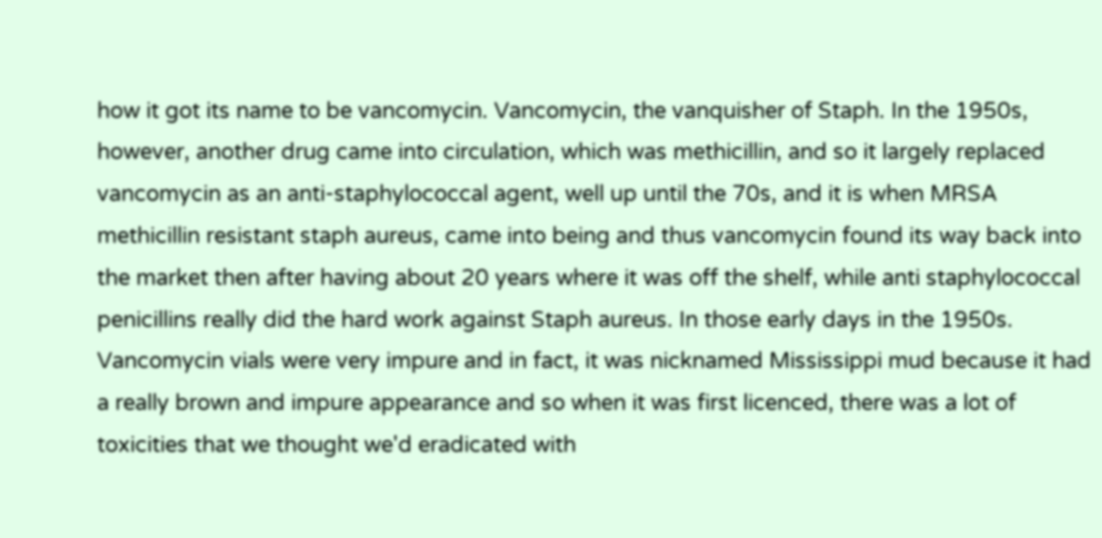how it got its name to be vancomycin. Vancomycin, the vanquisher of Staph. In the 1950s, however, another drug came into circulation, which was methicillin, and so it largely replaced vancomycin as an anti-staphylococcal agent, well up until the 70s, and it is when MRSA methicillin resistant staph aureus, came into being and thus vancomycin found its way back into the market then after having about 20 years where it was off the shelf, while anti staphylococcal penicillins really did the hard work against Staph aureus. In those early days in the 1950s. Vancomycin vials were very impure and in fact, it was nicknamed Mississippi mud because it had a really brown and impure appearance and so when it was first licenced, there was a lot of toxicities that we thought we'd eradicated with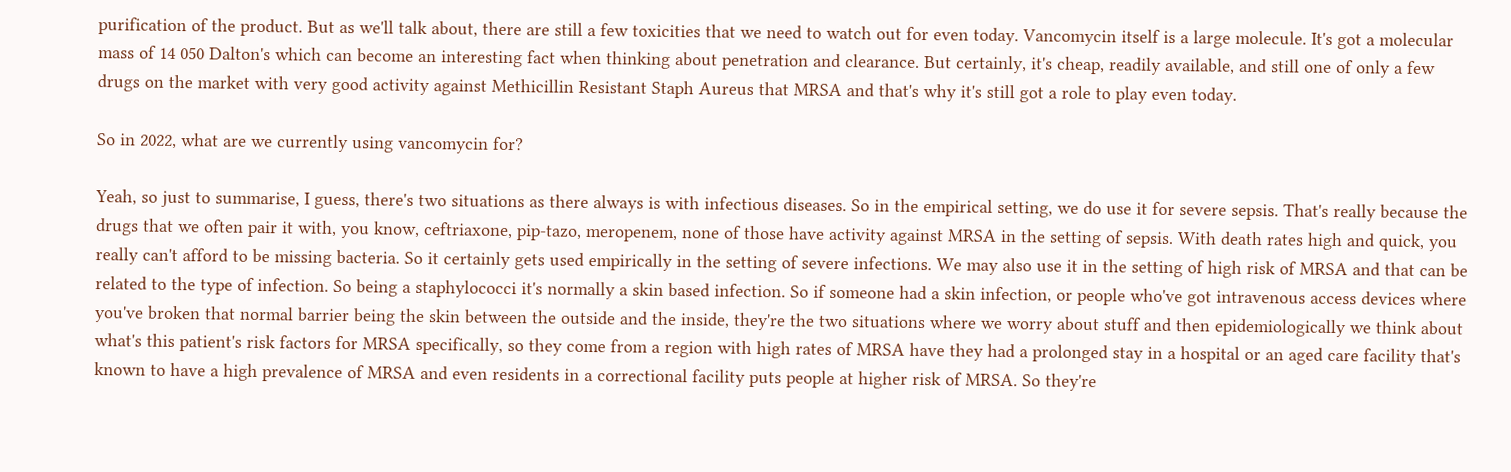purification of the product. But as we'll talk about, there are still a few toxicities that we need to watch out for even today. Vancomycin itself is a large molecule. It's got a molecular mass of 14 050 Dalton's which can become an interesting fact when thinking about penetration and clearance. But certainly, it's cheap, readily available, and still one of only a few drugs on the market with very good activity against Methicillin Resistant Staph Aureus that MRSA and that's why it's still got a role to play even today.

So in 2022, what are we currently using vancomycin for?

Yeah, so just to summarise, I guess, there's two situations as there always is with infectious diseases. So in the empirical setting, we do use it for severe sepsis. That's really because the drugs that we often pair it with, you know, ceftriaxone, pip-tazo, meropenem, none of those have activity against MRSA in the setting of sepsis. With death rates high and quick, you really can't afford to be missing bacteria. So it certainly gets used empirically in the setting of severe infections. We may also use it in the setting of high risk of MRSA and that can be related to the type of infection. So being a staphylococci it's normally a skin based infection. So if someone had a skin infection, or people who've got intravenous access devices where you've broken that normal barrier being the skin between the outside and the inside, they're the two situations where we worry about stuff and then epidemiologically we think about what's this patient's risk factors for MRSA specifically, so they come from a region with high rates of MRSA have they had a prolonged stay in a hospital or an aged care facility that's known to have a high prevalence of MRSA and even residents in a correctional facility puts people at higher risk of MRSA. So they're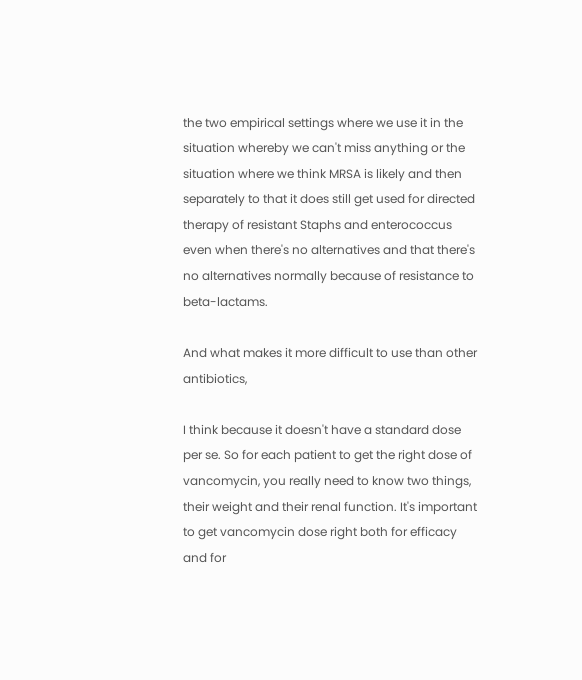the two empirical settings where we use it in the situation whereby we can't miss anything or the situation where we think MRSA is likely and then separately to that it does still get used for directed therapy of resistant Staphs and enterococcus even when there's no alternatives and that there's no alternatives normally because of resistance to beta-lactams.

And what makes it more difficult to use than other antibiotics,

I think because it doesn't have a standard dose per se. So for each patient to get the right dose of vancomycin, you really need to know two things, their weight and their renal function. It's important to get vancomycin dose right both for efficacy and for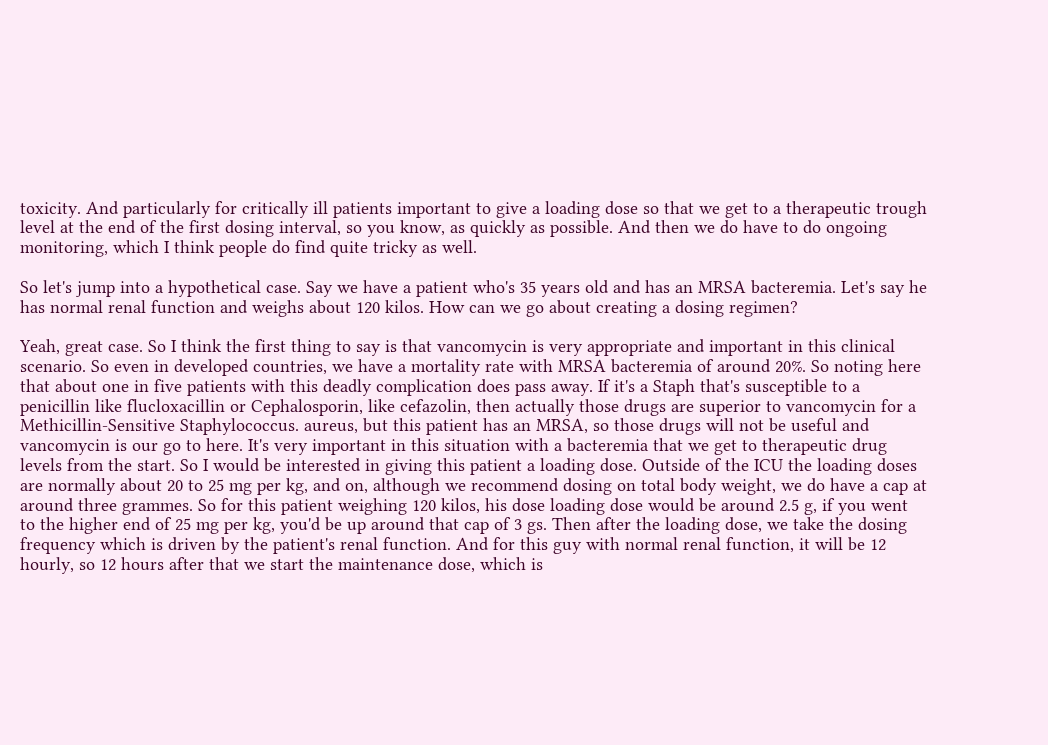toxicity. And particularly for critically ill patients important to give a loading dose so that we get to a therapeutic trough level at the end of the first dosing interval, so you know, as quickly as possible. And then we do have to do ongoing monitoring, which I think people do find quite tricky as well.

So let's jump into a hypothetical case. Say we have a patient who's 35 years old and has an MRSA bacteremia. Let's say he has normal renal function and weighs about 120 kilos. How can we go about creating a dosing regimen?

Yeah, great case. So I think the first thing to say is that vancomycin is very appropriate and important in this clinical scenario. So even in developed countries, we have a mortality rate with MRSA bacteremia of around 20%. So noting here that about one in five patients with this deadly complication does pass away. If it's a Staph that's susceptible to a penicillin like flucloxacillin or Cephalosporin, like cefazolin, then actually those drugs are superior to vancomycin for a Methicillin-Sensitive Staphylococcus. aureus, but this patient has an MRSA, so those drugs will not be useful and vancomycin is our go to here. It's very important in this situation with a bacteremia that we get to therapeutic drug levels from the start. So I would be interested in giving this patient a loading dose. Outside of the ICU the loading doses are normally about 20 to 25 mg per kg, and on, although we recommend dosing on total body weight, we do have a cap at around three grammes. So for this patient weighing 120 kilos, his dose loading dose would be around 2.5 g, if you went to the higher end of 25 mg per kg, you'd be up around that cap of 3 gs. Then after the loading dose, we take the dosing frequency which is driven by the patient's renal function. And for this guy with normal renal function, it will be 12 hourly, so 12 hours after that we start the maintenance dose, which is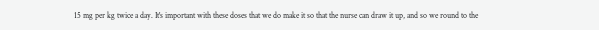15 mg per kg twice a day. It's important with these doses that we do make it so that the nurse can draw it up, and so we round to the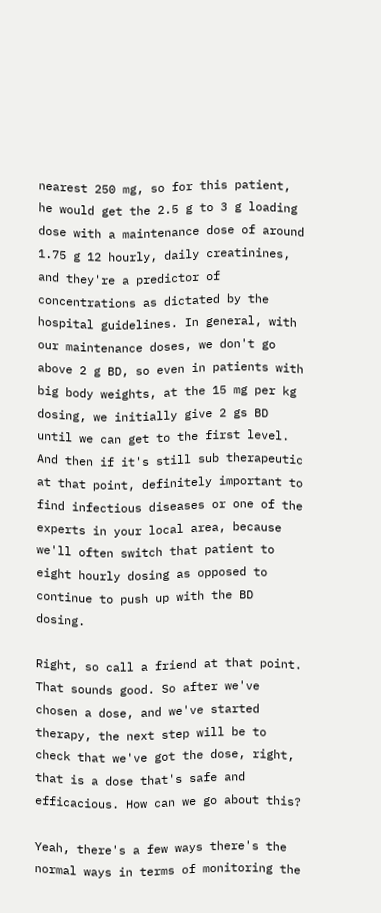nearest 250 mg, so for this patient, he would get the 2.5 g to 3 g loading dose with a maintenance dose of around 1.75 g 12 hourly, daily creatinines, and they're a predictor of concentrations as dictated by the hospital guidelines. In general, with our maintenance doses, we don't go above 2 g BD, so even in patients with big body weights, at the 15 mg per kg dosing, we initially give 2 gs BD until we can get to the first level. And then if it's still sub therapeutic at that point, definitely important to find infectious diseases or one of the experts in your local area, because we'll often switch that patient to eight hourly dosing as opposed to continue to push up with the BD dosing.

Right, so call a friend at that point. That sounds good. So after we've chosen a dose, and we've started therapy, the next step will be to check that we've got the dose, right, that is a dose that's safe and efficacious. How can we go about this?

Yeah, there's a few ways there's the normal ways in terms of monitoring the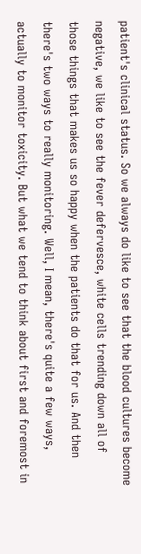patient's clinical status. So we always do like to see that the blood cultures become negative, we like to see the fever defervesce, white cells trending down all of those things that makes us so happy when the patients do that for us. And then there's two ways to really monitoring. Well, I mean, there's quite a few ways, actually to monitor toxicity. But what we tend to think about first and foremost in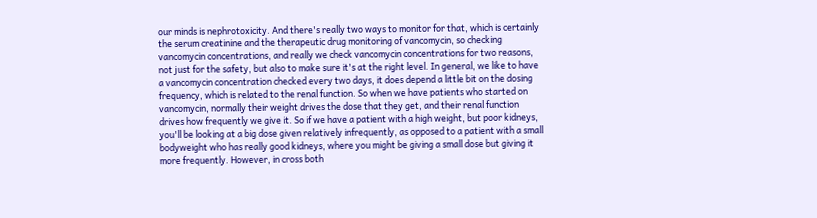our minds is nephrotoxicity. And there's really two ways to monitor for that, which is certainly the serum creatinine and the therapeutic drug monitoring of vancomycin, so checking vancomycin concentrations, and really we check vancomycin concentrations for two reasons, not just for the safety, but also to make sure it's at the right level. In general, we like to have a vancomycin concentration checked every two days, it does depend a little bit on the dosing frequency, which is related to the renal function. So when we have patients who started on vancomycin, normally their weight drives the dose that they get, and their renal function drives how frequently we give it. So if we have a patient with a high weight, but poor kidneys, you'll be looking at a big dose given relatively infrequently, as opposed to a patient with a small bodyweight who has really good kidneys, where you might be giving a small dose but giving it more frequently. However, in cross both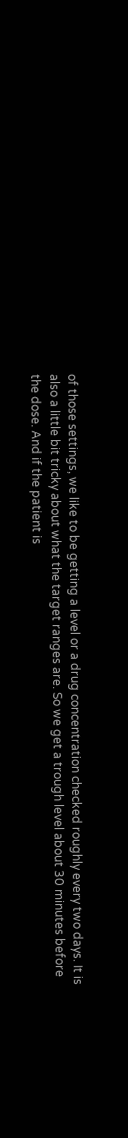of those settings, we like to be getting a level or a drug concentration checked roughly every two days. It is also a little bit tricky about what the target ranges are. So we get a trough level about 30 minutes before the dose. And if the patient is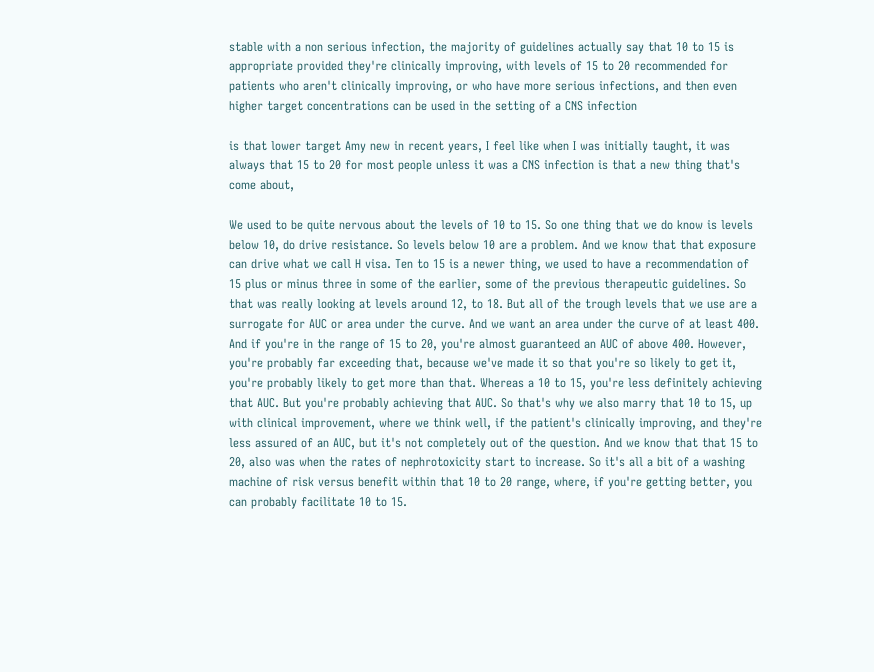stable with a non serious infection, the majority of guidelines actually say that 10 to 15 is appropriate provided they're clinically improving, with levels of 15 to 20 recommended for patients who aren't clinically improving, or who have more serious infections, and then even higher target concentrations can be used in the setting of a CNS infection

is that lower target Amy new in recent years, I feel like when I was initially taught, it was always that 15 to 20 for most people unless it was a CNS infection is that a new thing that's come about,

We used to be quite nervous about the levels of 10 to 15. So one thing that we do know is levels below 10, do drive resistance. So levels below 10 are a problem. And we know that that exposure can drive what we call H visa. Ten to 15 is a newer thing, we used to have a recommendation of 15 plus or minus three in some of the earlier, some of the previous therapeutic guidelines. So that was really looking at levels around 12, to 18. But all of the trough levels that we use are a surrogate for AUC or area under the curve. And we want an area under the curve of at least 400. And if you're in the range of 15 to 20, you're almost guaranteed an AUC of above 400. However, you're probably far exceeding that, because we've made it so that you're so likely to get it, you're probably likely to get more than that. Whereas a 10 to 15, you're less definitely achieving that AUC. But you're probably achieving that AUC. So that's why we also marry that 10 to 15, up with clinical improvement, where we think well, if the patient's clinically improving, and they're less assured of an AUC, but it's not completely out of the question. And we know that that 15 to 20, also was when the rates of nephrotoxicity start to increase. So it's all a bit of a washing machine of risk versus benefit within that 10 to 20 range, where, if you're getting better, you can probably facilitate 10 to 15.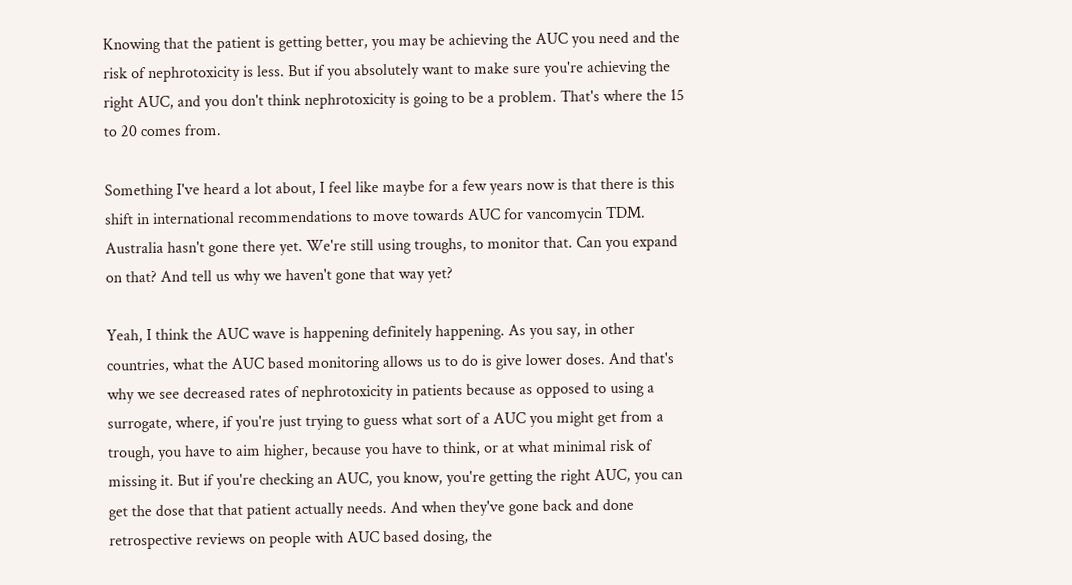Knowing that the patient is getting better, you may be achieving the AUC you need and the risk of nephrotoxicity is less. But if you absolutely want to make sure you're achieving the right AUC, and you don't think nephrotoxicity is going to be a problem. That's where the 15 to 20 comes from.

Something I've heard a lot about, I feel like maybe for a few years now is that there is this shift in international recommendations to move towards AUC for vancomycin TDM. Australia hasn't gone there yet. We're still using troughs, to monitor that. Can you expand on that? And tell us why we haven't gone that way yet?

Yeah, I think the AUC wave is happening definitely happening. As you say, in other countries, what the AUC based monitoring allows us to do is give lower doses. And that's why we see decreased rates of nephrotoxicity in patients because as opposed to using a surrogate, where, if you're just trying to guess what sort of a AUC you might get from a trough, you have to aim higher, because you have to think, or at what minimal risk of missing it. But if you're checking an AUC, you know, you're getting the right AUC, you can get the dose that that patient actually needs. And when they've gone back and done retrospective reviews on people with AUC based dosing, the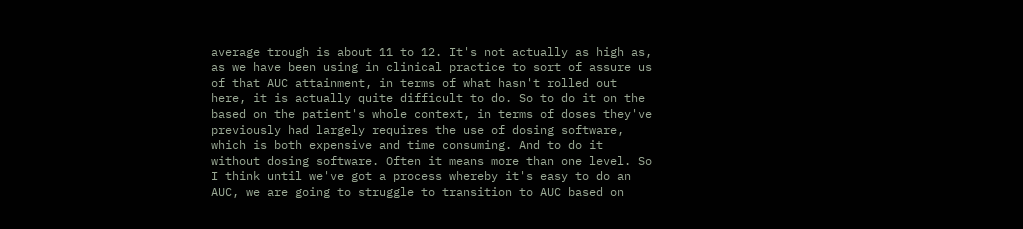average trough is about 11 to 12. It's not actually as high as, as we have been using in clinical practice to sort of assure us of that AUC attainment, in terms of what hasn't rolled out here, it is actually quite difficult to do. So to do it on the based on the patient's whole context, in terms of doses they've previously had largely requires the use of dosing software, which is both expensive and time consuming. And to do it without dosing software. Often it means more than one level. So I think until we've got a process whereby it's easy to do an AUC, we are going to struggle to transition to AUC based on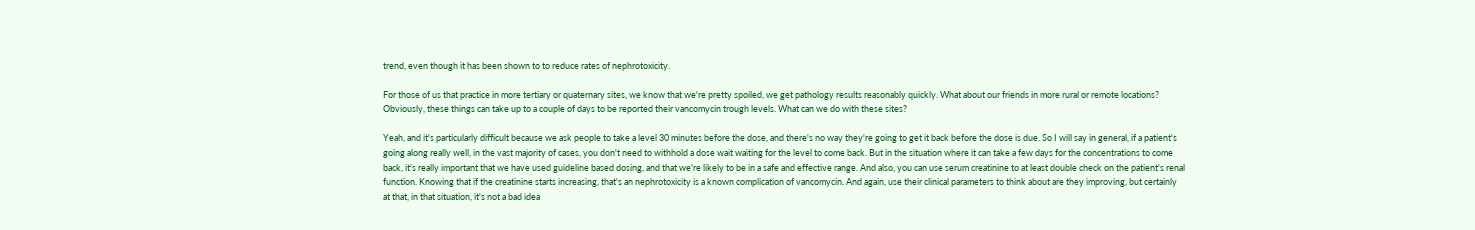trend, even though it has been shown to to reduce rates of nephrotoxicity.

For those of us that practice in more tertiary or quaternary sites, we know that we're pretty spoiled, we get pathology results reasonably quickly. What about our friends in more rural or remote locations? Obviously, these things can take up to a couple of days to be reported their vancomycin trough levels. What can we do with these sites?

Yeah, and it's particularly difficult because we ask people to take a level 30 minutes before the dose, and there's no way they're going to get it back before the dose is due. So I will say in general, if a patient's going along really well, in the vast majority of cases, you don't need to withhold a dose wait waiting for the level to come back. But in the situation where it can take a few days for the concentrations to come back, it's really important that we have used guideline based dosing, and that we're likely to be in a safe and effective range. And also, you can use serum creatinine to at least double check on the patient's renal function. Knowing that if the creatinine starts increasing, that's an nephrotoxicity is a known complication of vancomycin. And again, use their clinical parameters to think about are they improving, but certainly at that, in that situation, it's not a bad idea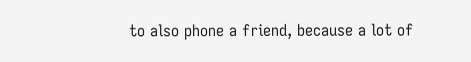to also phone a friend, because a lot of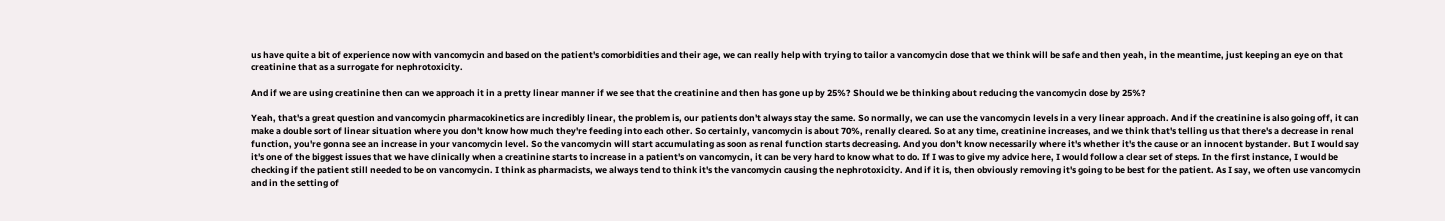us have quite a bit of experience now with vancomycin and based on the patient's comorbidities and their age, we can really help with trying to tailor a vancomycin dose that we think will be safe and then yeah, in the meantime, just keeping an eye on that creatinine that as a surrogate for nephrotoxicity.

And if we are using creatinine then can we approach it in a pretty linear manner if we see that the creatinine and then has gone up by 25%? Should we be thinking about reducing the vancomycin dose by 25%?

Yeah, that's a great question and vancomycin pharmacokinetics are incredibly linear, the problem is, our patients don't always stay the same. So normally, we can use the vancomycin levels in a very linear approach. And if the creatinine is also going off, it can make a double sort of linear situation where you don't know how much they're feeding into each other. So certainly, vancomycin is about 70%, renally cleared. So at any time, creatinine increases, and we think that's telling us that there's a decrease in renal function, you're gonna see an increase in your vancomycin level. So the vancomycin will start accumulating as soon as renal function starts decreasing. And you don't know necessarily where it's whether it's the cause or an innocent bystander. But I would say it's one of the biggest issues that we have clinically when a creatinine starts to increase in a patient's on vancomycin, it can be very hard to know what to do. If I was to give my advice here, I would follow a clear set of steps. In the first instance, I would be checking if the patient still needed to be on vancomycin. I think as pharmacists, we always tend to think it's the vancomycin causing the nephrotoxicity. And if it is, then obviously removing it's going to be best for the patient. As I say, we often use vancomycin and in the setting of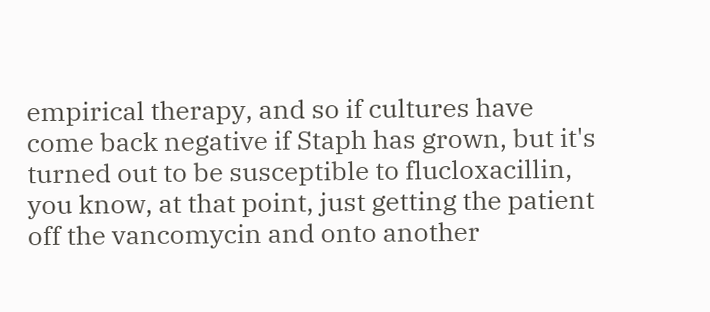empirical therapy, and so if cultures have come back negative if Staph has grown, but it's turned out to be susceptible to flucloxacillin, you know, at that point, just getting the patient off the vancomycin and onto another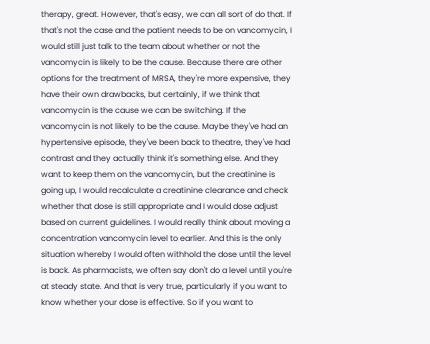therapy, great. However, that's easy, we can all sort of do that. If that's not the case and the patient needs to be on vancomycin, I would still just talk to the team about whether or not the vancomycin is likely to be the cause. Because there are other options for the treatment of MRSA, they're more expensive, they have their own drawbacks, but certainly, if we think that vancomycin is the cause we can be switching. If the vancomycin is not likely to be the cause. Maybe they've had an hypertensive episode, they've been back to theatre, they've had contrast and they actually think it's something else. And they want to keep them on the vancomycin, but the creatinine is going up, I would recalculate a creatinine clearance and check whether that dose is still appropriate and I would dose adjust based on current guidelines. I would really think about moving a concentration vancomycin level to earlier. And this is the only situation whereby I would often withhold the dose until the level is back. As pharmacists, we often say don't do a level until you're at steady state. And that is very true, particularly if you want to know whether your dose is effective. So if you want to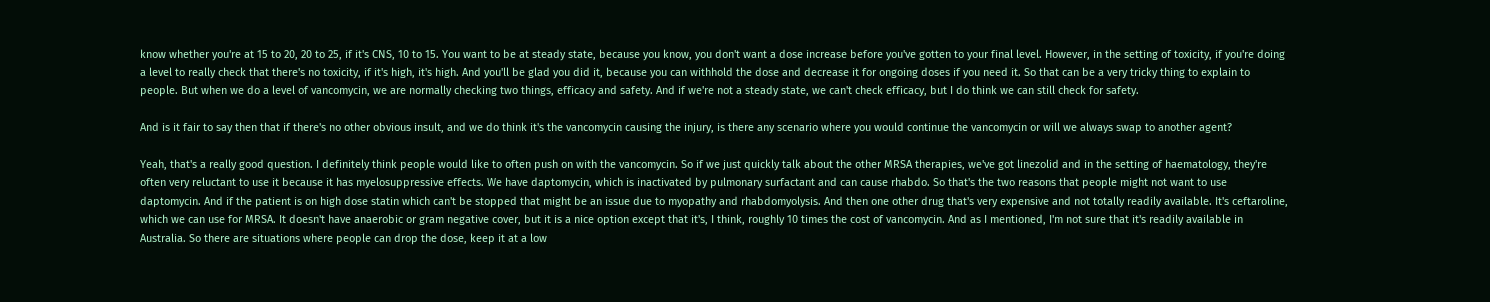know whether you're at 15 to 20, 20 to 25, if it's CNS, 10 to 15. You want to be at steady state, because you know, you don't want a dose increase before you've gotten to your final level. However, in the setting of toxicity, if you're doing a level to really check that there's no toxicity, if it's high, it's high. And you'll be glad you did it, because you can withhold the dose and decrease it for ongoing doses if you need it. So that can be a very tricky thing to explain to people. But when we do a level of vancomycin, we are normally checking two things, efficacy and safety. And if we're not a steady state, we can't check efficacy, but I do think we can still check for safety.

And is it fair to say then that if there's no other obvious insult, and we do think it's the vancomycin causing the injury, is there any scenario where you would continue the vancomycin or will we always swap to another agent?

Yeah, that's a really good question. I definitely think people would like to often push on with the vancomycin. So if we just quickly talk about the other MRSA therapies, we've got linezolid and in the setting of haematology, they're often very reluctant to use it because it has myelosuppressive effects. We have daptomycin, which is inactivated by pulmonary surfactant and can cause rhabdo. So that's the two reasons that people might not want to use daptomycin. And if the patient is on high dose statin which can't be stopped that might be an issue due to myopathy and rhabdomyolysis. And then one other drug that's very expensive and not totally readily available. It's ceftaroline, which we can use for MRSA. It doesn't have anaerobic or gram negative cover, but it is a nice option except that it's, I think, roughly 10 times the cost of vancomycin. And as I mentioned, I'm not sure that it's readily available in Australia. So there are situations where people can drop the dose, keep it at a low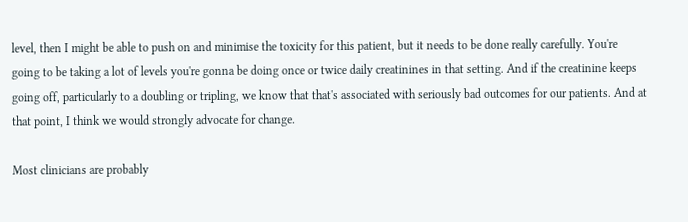level, then I might be able to push on and minimise the toxicity for this patient, but it needs to be done really carefully. You're going to be taking a lot of levels you're gonna be doing once or twice daily creatinines in that setting. And if the creatinine keeps going off, particularly to a doubling or tripling, we know that that's associated with seriously bad outcomes for our patients. And at that point, I think we would strongly advocate for change.

Most clinicians are probably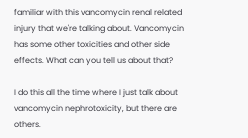familiar with this vancomycin renal related injury that we're talking about. Vancomycin has some other toxicities and other side effects. What can you tell us about that?

I do this all the time where I just talk about vancomycin nephrotoxicity, but there are others.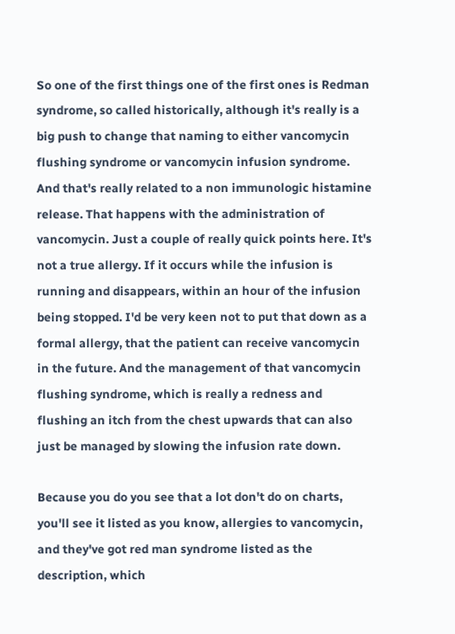So one of the first things one of the first ones is Redman syndrome, so called historically, although it's really is a big push to change that naming to either vancomycin flushing syndrome or vancomycin infusion syndrome. And that's really related to a non immunologic histamine release. That happens with the administration of vancomycin. Just a couple of really quick points here. It's not a true allergy. If it occurs while the infusion is running and disappears, within an hour of the infusion being stopped. I'd be very keen not to put that down as a formal allergy, that the patient can receive vancomycin in the future. And the management of that vancomycin flushing syndrome, which is really a redness and flushing an itch from the chest upwards that can also just be managed by slowing the infusion rate down.

Because you do you see that a lot don't do on charts, you'll see it listed as you know, allergies to vancomycin, and they've got red man syndrome listed as the description, which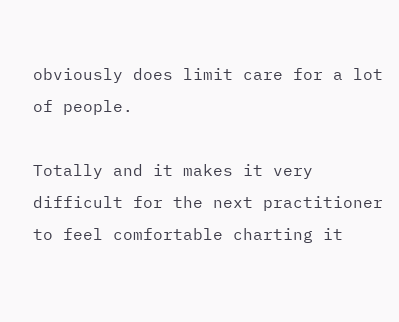obviously does limit care for a lot of people.

Totally and it makes it very difficult for the next practitioner to feel comfortable charting it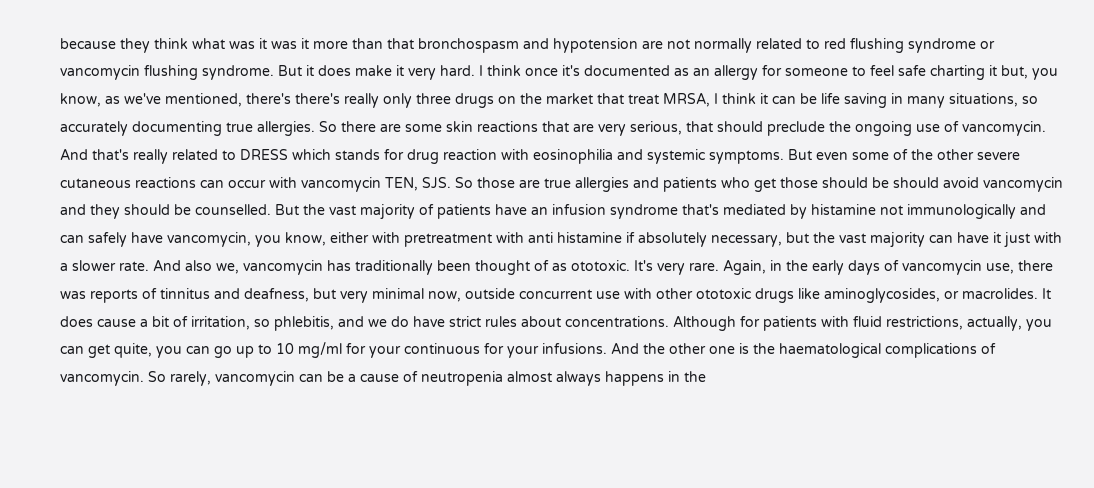because they think what was it was it more than that bronchospasm and hypotension are not normally related to red flushing syndrome or vancomycin flushing syndrome. But it does make it very hard. I think once it's documented as an allergy for someone to feel safe charting it but, you know, as we've mentioned, there's there's really only three drugs on the market that treat MRSA, I think it can be life saving in many situations, so accurately documenting true allergies. So there are some skin reactions that are very serious, that should preclude the ongoing use of vancomycin. And that's really related to DRESS which stands for drug reaction with eosinophilia and systemic symptoms. But even some of the other severe cutaneous reactions can occur with vancomycin TEN, SJS. So those are true allergies and patients who get those should be should avoid vancomycin and they should be counselled. But the vast majority of patients have an infusion syndrome that's mediated by histamine not immunologically and can safely have vancomycin, you know, either with pretreatment with anti histamine if absolutely necessary, but the vast majority can have it just with a slower rate. And also we, vancomycin has traditionally been thought of as ototoxic. It's very rare. Again, in the early days of vancomycin use, there was reports of tinnitus and deafness, but very minimal now, outside concurrent use with other ototoxic drugs like aminoglycosides, or macrolides. It does cause a bit of irritation, so phlebitis, and we do have strict rules about concentrations. Although for patients with fluid restrictions, actually, you can get quite, you can go up to 10 mg/ml for your continuous for your infusions. And the other one is the haematological complications of vancomycin. So rarely, vancomycin can be a cause of neutropenia almost always happens in the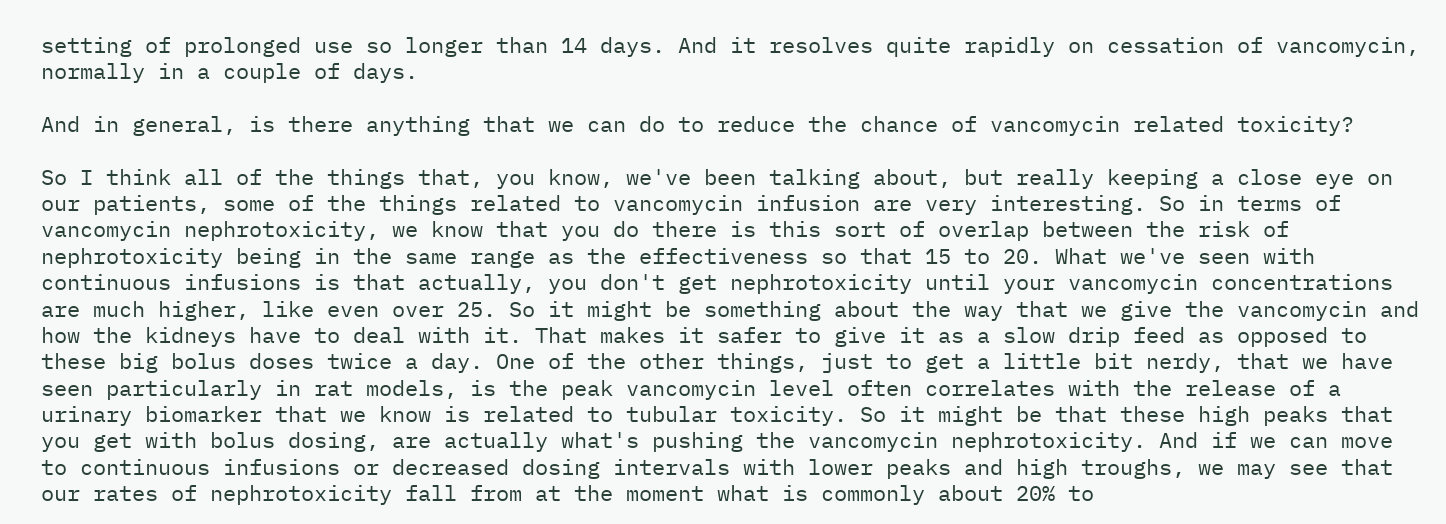setting of prolonged use so longer than 14 days. And it resolves quite rapidly on cessation of vancomycin, normally in a couple of days.

And in general, is there anything that we can do to reduce the chance of vancomycin related toxicity?

So I think all of the things that, you know, we've been talking about, but really keeping a close eye on our patients, some of the things related to vancomycin infusion are very interesting. So in terms of vancomycin nephrotoxicity, we know that you do there is this sort of overlap between the risk of nephrotoxicity being in the same range as the effectiveness so that 15 to 20. What we've seen with continuous infusions is that actually, you don't get nephrotoxicity until your vancomycin concentrations are much higher, like even over 25. So it might be something about the way that we give the vancomycin and how the kidneys have to deal with it. That makes it safer to give it as a slow drip feed as opposed to these big bolus doses twice a day. One of the other things, just to get a little bit nerdy, that we have seen particularly in rat models, is the peak vancomycin level often correlates with the release of a urinary biomarker that we know is related to tubular toxicity. So it might be that these high peaks that you get with bolus dosing, are actually what's pushing the vancomycin nephrotoxicity. And if we can move to continuous infusions or decreased dosing intervals with lower peaks and high troughs, we may see that our rates of nephrotoxicity fall from at the moment what is commonly about 20% to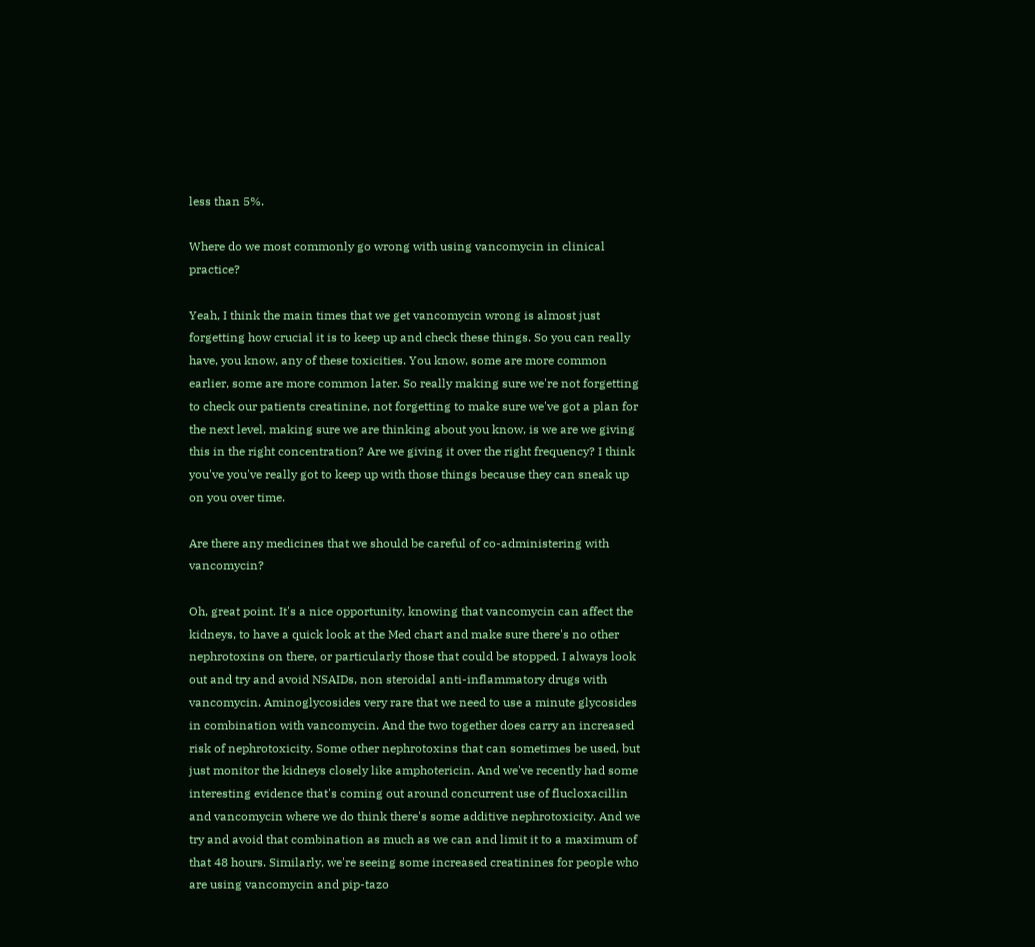less than 5%.

Where do we most commonly go wrong with using vancomycin in clinical practice?

Yeah, I think the main times that we get vancomycin wrong is almost just forgetting how crucial it is to keep up and check these things. So you can really have, you know, any of these toxicities. You know, some are more common earlier, some are more common later. So really making sure we're not forgetting to check our patients creatinine, not forgetting to make sure we've got a plan for the next level, making sure we are thinking about you know, is we are we giving this in the right concentration? Are we giving it over the right frequency? I think you've you've really got to keep up with those things because they can sneak up on you over time.

Are there any medicines that we should be careful of co-administering with vancomycin?

Oh, great point. It's a nice opportunity, knowing that vancomycin can affect the kidneys, to have a quick look at the Med chart and make sure there's no other nephrotoxins on there, or particularly those that could be stopped. I always look out and try and avoid NSAIDs, non steroidal anti-inflammatory drugs with vancomycin. Aminoglycosides very rare that we need to use a minute glycosides in combination with vancomycin. And the two together does carry an increased risk of nephrotoxicity. Some other nephrotoxins that can sometimes be used, but just monitor the kidneys closely like amphotericin. And we've recently had some interesting evidence that's coming out around concurrent use of flucloxacillin and vancomycin where we do think there's some additive nephrotoxicity. And we try and avoid that combination as much as we can and limit it to a maximum of that 48 hours. Similarly, we're seeing some increased creatinines for people who are using vancomycin and pip-tazo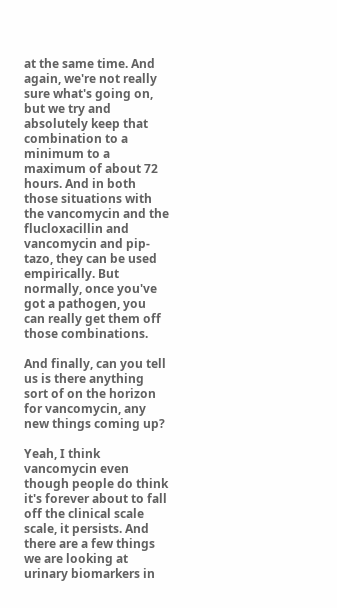at the same time. And again, we're not really sure what's going on, but we try and absolutely keep that combination to a minimum to a maximum of about 72 hours. And in both those situations with the vancomycin and the flucloxacillin and vancomycin and pip-tazo, they can be used empirically. But normally, once you've got a pathogen, you can really get them off those combinations.

And finally, can you tell us is there anything sort of on the horizon for vancomycin, any new things coming up?

Yeah, I think vancomycin even though people do think it's forever about to fall off the clinical scale scale, it persists. And there are a few things we are looking at urinary biomarkers in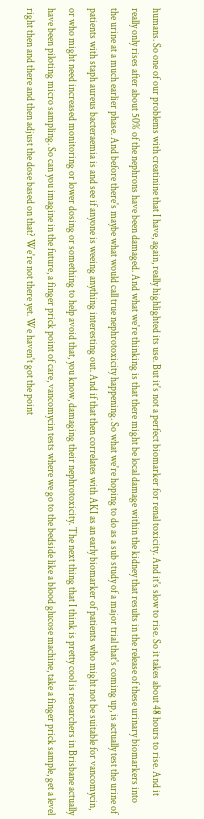humans. So one of our problems with creatinine that I have, again, really highlighted its use. But it's not a perfect biomarker for renal toxicity. And it's slow to rise. So it takes about 48 hours to rise. And it really only rises after about 50% of the nephrons have been damaged. And what we're thinking is that there might be local damage within the kidney that results in the release of these urinary biomarkers into the urine at a much earlier phase. And before there's maybe what would call true nephrotoxicity happening. So what we're hoping to do as a sub study of a major trial that's coming up, is actually test the urine of patients with staph aureus bacteraemia is and see if anyone is weeing anything interesting out. And if that then correlates with AKI as an early biomarker of patients who might not be suitable for vancomycin, or who might need increased monitoring or lower dosing or something to help avoid that, you know, damaging their nephrotoxicity. The next thing that I think is pretty cool is researchers in Brisbane actually have been piloting micro sampling. So can you imagine in the future, a finger prick point of care, vancomycin tests where we go to the bedside like a blood glucose machine, take a finger prick sample, get a level right then and there and then adjust the dose based on that? We're not there yet. We haven't got the point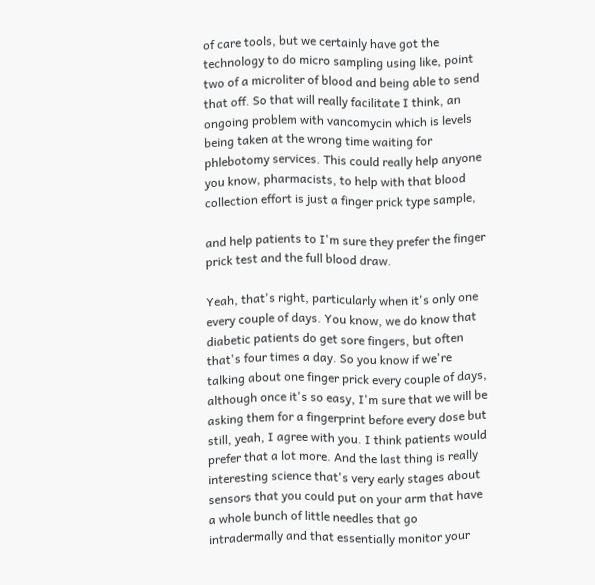of care tools, but we certainly have got the technology to do micro sampling using like, point two of a microliter of blood and being able to send that off. So that will really facilitate I think, an ongoing problem with vancomycin which is levels being taken at the wrong time waiting for phlebotomy services. This could really help anyone you know, pharmacists, to help with that blood collection effort is just a finger prick type sample,

and help patients to I'm sure they prefer the finger prick test and the full blood draw.

Yeah, that's right, particularly when it's only one every couple of days. You know, we do know that diabetic patients do get sore fingers, but often that's four times a day. So you know if we're talking about one finger prick every couple of days, although once it's so easy, I'm sure that we will be asking them for a fingerprint before every dose but still, yeah, I agree with you. I think patients would prefer that a lot more. And the last thing is really interesting science that's very early stages about sensors that you could put on your arm that have a whole bunch of little needles that go intradermally and that essentially monitor your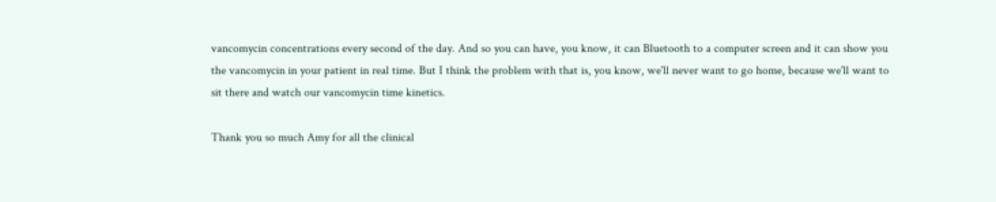vancomycin concentrations every second of the day. And so you can have, you know, it can Bluetooth to a computer screen and it can show you the vancomycin in your patient in real time. But I think the problem with that is, you know, we'll never want to go home, because we'll want to sit there and watch our vancomycin time kinetics.

Thank you so much Amy for all the clinical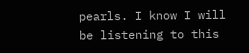pearls. I know I will be listening to this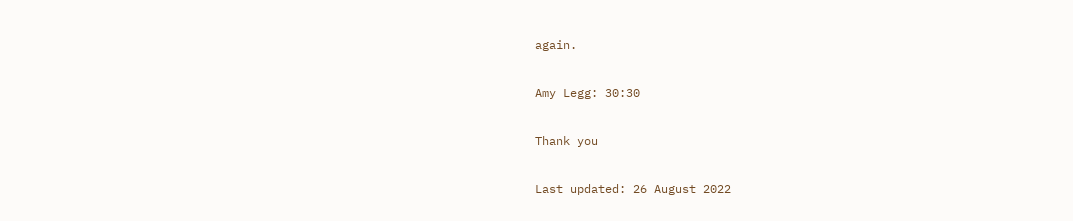again.

Amy Legg: 30:30

Thank you

Last updated: 26 August 2022